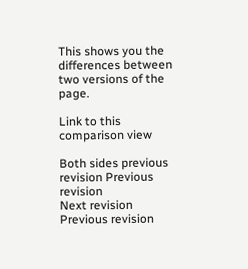This shows you the differences between two versions of the page.

Link to this comparison view

Both sides previous revision Previous revision
Next revision
Previous revision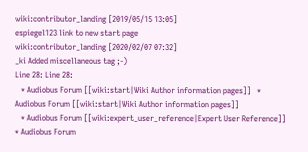wiki:contributor_landing [2019/05/15 13:05]
espiegel123 link to new start page
wiki:contributor_landing [2020/02/07 07:32]
_ki Added miscellaneous tag ;-)
Line 28: Line 28:
   * Audiobus Forum [[wiki:start|Wiki Author information pages]]   * Audiobus Forum [[wiki:start|Wiki Author information pages]]
   * Audiobus Forum [[wiki:expert_user_reference|Expert User Reference]]    * Audiobus Forum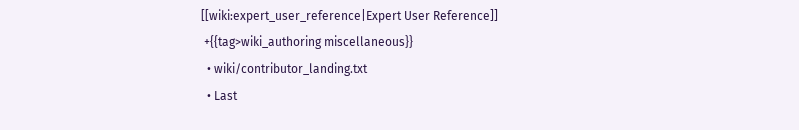[[wiki:expert_user_reference|Expert User Reference]]
 +{{tag>wiki_authoring miscellaneous}}
  • wiki/contributor_landing.txt
  • Last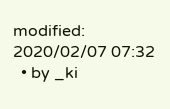modified: 2020/02/07 07:32
  • by _ki